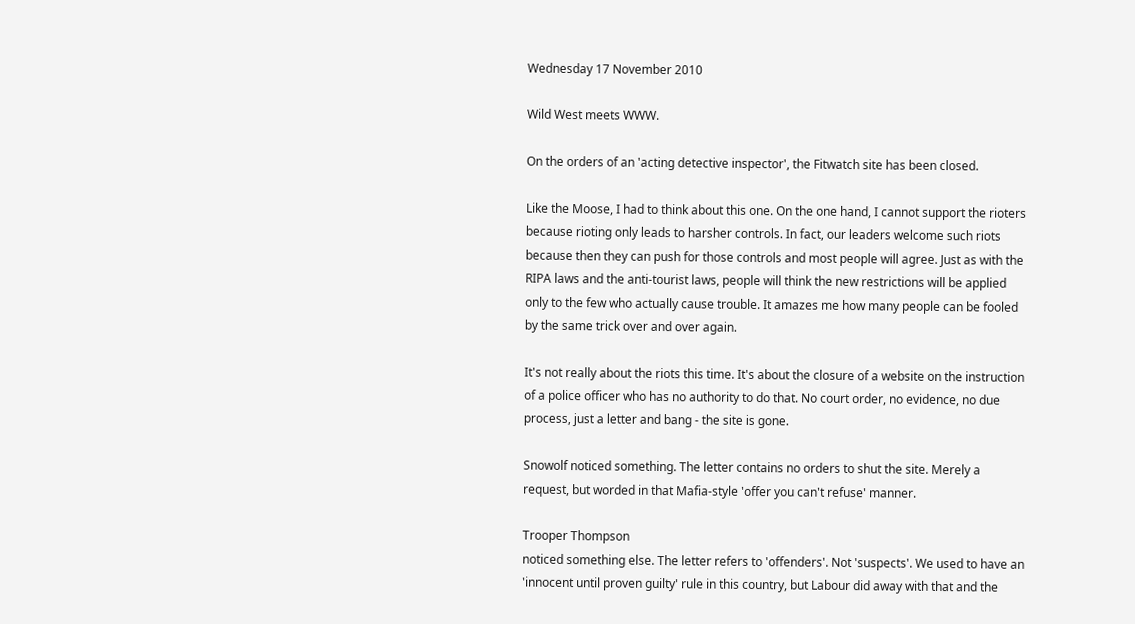Wednesday 17 November 2010

Wild West meets WWW.

On the orders of an 'acting detective inspector', the Fitwatch site has been closed.

Like the Moose, I had to think about this one. On the one hand, I cannot support the rioters because rioting only leads to harsher controls. In fact, our leaders welcome such riots because then they can push for those controls and most people will agree. Just as with the RIPA laws and the anti-tourist laws, people will think the new restrictions will be applied only to the few who actually cause trouble. It amazes me how many people can be fooled by the same trick over and over again.

It's not really about the riots this time. It's about the closure of a website on the instruction of a police officer who has no authority to do that. No court order, no evidence, no due process, just a letter and bang - the site is gone.

Snowolf noticed something. The letter contains no orders to shut the site. Merely a request, but worded in that Mafia-style 'offer you can't refuse' manner.

Trooper Thompson
noticed something else. The letter refers to 'offenders'. Not 'suspects'. We used to have an 'innocent until proven guilty' rule in this country, but Labour did away with that and the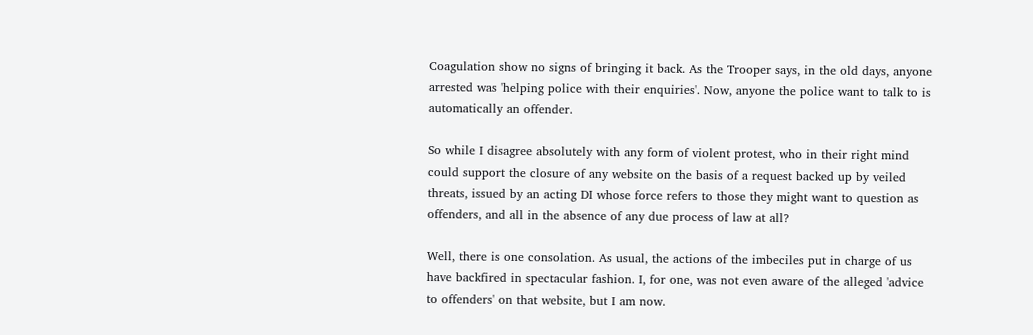Coagulation show no signs of bringing it back. As the Trooper says, in the old days, anyone arrested was 'helping police with their enquiries'. Now, anyone the police want to talk to is automatically an offender.

So while I disagree absolutely with any form of violent protest, who in their right mind could support the closure of any website on the basis of a request backed up by veiled threats, issued by an acting DI whose force refers to those they might want to question as offenders, and all in the absence of any due process of law at all?

Well, there is one consolation. As usual, the actions of the imbeciles put in charge of us have backfired in spectacular fashion. I, for one, was not even aware of the alleged 'advice to offenders' on that website, but I am now.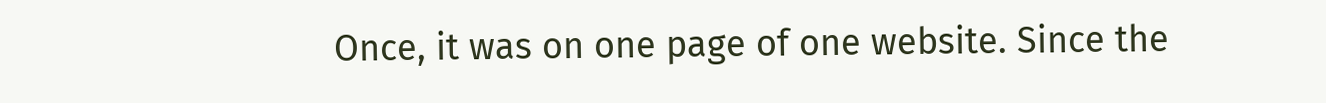Once, it was on one page of one website. Since the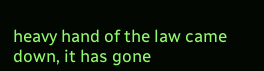heavy hand of the law came down, it has gone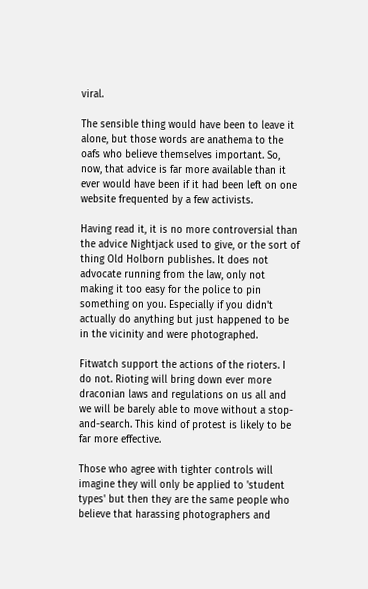viral.

The sensible thing would have been to leave it alone, but those words are anathema to the oafs who believe themselves important. So, now, that advice is far more available than it ever would have been if it had been left on one website frequented by a few activists.

Having read it, it is no more controversial than the advice Nightjack used to give, or the sort of thing Old Holborn publishes. It does not advocate running from the law, only not making it too easy for the police to pin something on you. Especially if you didn't actually do anything but just happened to be in the vicinity and were photographed.

Fitwatch support the actions of the rioters. I do not. Rioting will bring down ever more draconian laws and regulations on us all and we will be barely able to move without a stop-and-search. This kind of protest is likely to be far more effective.

Those who agree with tighter controls will imagine they will only be applied to 'student types' but then they are the same people who believe that harassing photographers and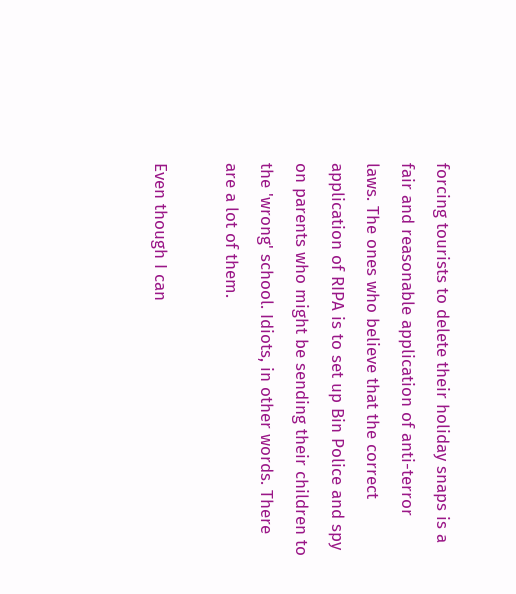forcing tourists to delete their holiday snaps is a fair and reasonable application of anti-terror laws. The ones who believe that the correct application of RIPA is to set up Bin Police and spy on parents who might be sending their children to the 'wrong' school. Idiots, in other words. There are a lot of them.

Even though I can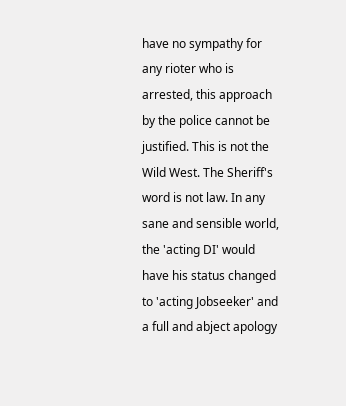have no sympathy for any rioter who is arrested, this approach by the police cannot be justified. This is not the Wild West. The Sheriff's word is not law. In any sane and sensible world, the 'acting DI' would have his status changed to 'acting Jobseeker' and a full and abject apology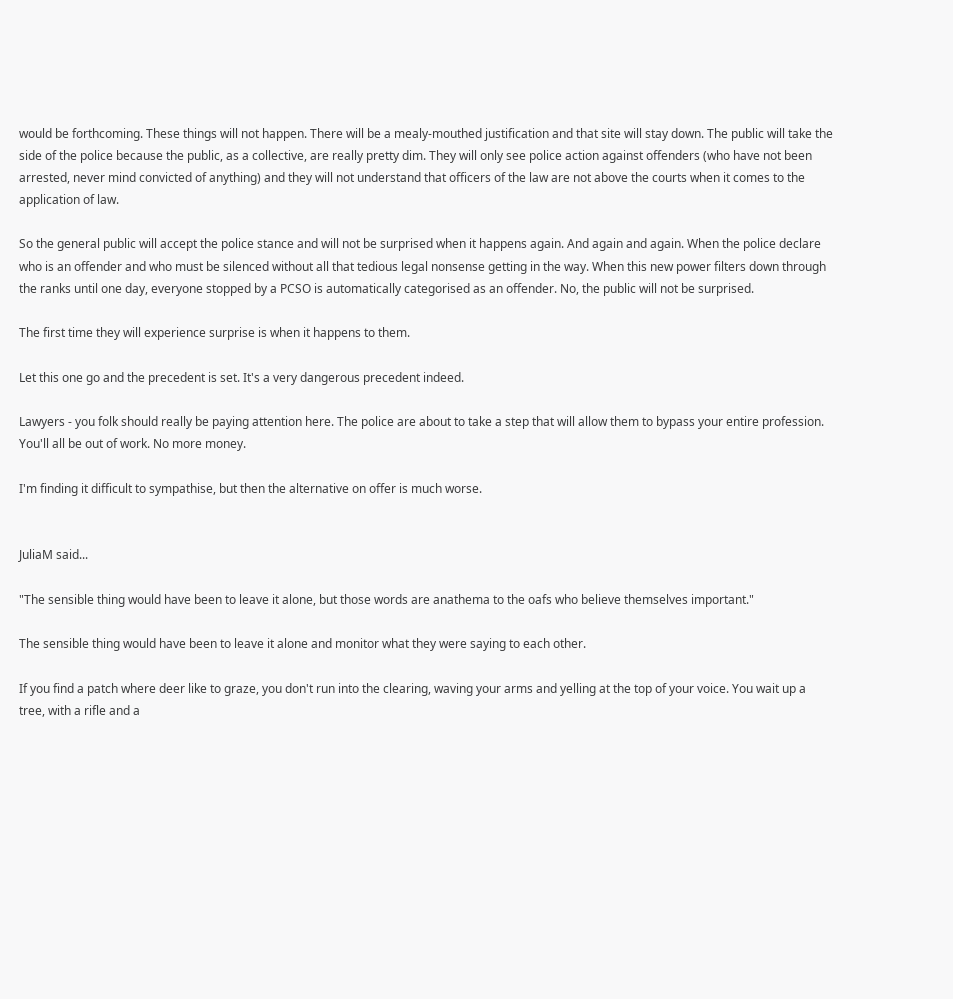would be forthcoming. These things will not happen. There will be a mealy-mouthed justification and that site will stay down. The public will take the side of the police because the public, as a collective, are really pretty dim. They will only see police action against offenders (who have not been arrested, never mind convicted of anything) and they will not understand that officers of the law are not above the courts when it comes to the application of law.

So the general public will accept the police stance and will not be surprised when it happens again. And again and again. When the police declare who is an offender and who must be silenced without all that tedious legal nonsense getting in the way. When this new power filters down through the ranks until one day, everyone stopped by a PCSO is automatically categorised as an offender. No, the public will not be surprised.

The first time they will experience surprise is when it happens to them.

Let this one go and the precedent is set. It's a very dangerous precedent indeed.

Lawyers - you folk should really be paying attention here. The police are about to take a step that will allow them to bypass your entire profession. You'll all be out of work. No more money.

I'm finding it difficult to sympathise, but then the alternative on offer is much worse.


JuliaM said...

"The sensible thing would have been to leave it alone, but those words are anathema to the oafs who believe themselves important."

The sensible thing would have been to leave it alone and monitor what they were saying to each other.

If you find a patch where deer like to graze, you don't run into the clearing, waving your arms and yelling at the top of your voice. You wait up a tree, with a rifle and a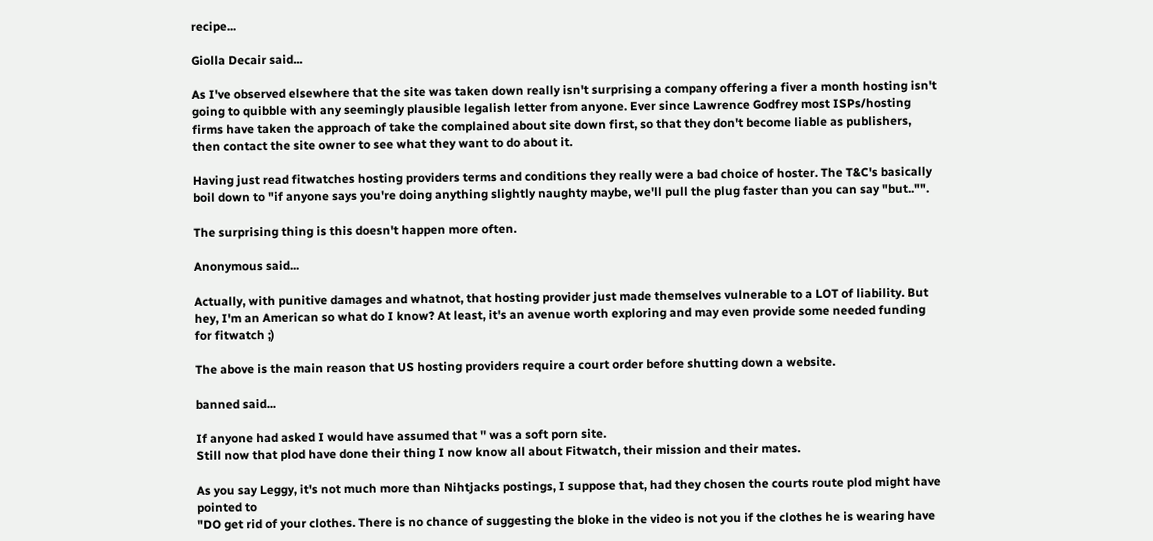recipe...

Giolla Decair said...

As I've observed elsewhere that the site was taken down really isn't surprising a company offering a fiver a month hosting isn't going to quibble with any seemingly plausible legalish letter from anyone. Ever since Lawrence Godfrey most ISPs/hosting firms have taken the approach of take the complained about site down first, so that they don't become liable as publishers, then contact the site owner to see what they want to do about it.

Having just read fitwatches hosting providers terms and conditions they really were a bad choice of hoster. The T&C's basically boil down to "if anyone says you're doing anything slightly naughty maybe, we'll pull the plug faster than you can say "but.."".

The surprising thing is this doesn't happen more often.

Anonymous said...

Actually, with punitive damages and whatnot, that hosting provider just made themselves vulnerable to a LOT of liability. But hey, I'm an American so what do I know? At least, it's an avenue worth exploring and may even provide some needed funding for fitwatch ;)

The above is the main reason that US hosting providers require a court order before shutting down a website.

banned said...

If anyone had asked I would have assumed that '' was a soft porn site.
Still now that plod have done their thing I now know all about Fitwatch, their mission and their mates.

As you say Leggy, it's not much more than Nihtjacks postings, I suppose that, had they chosen the courts route plod might have pointed to
"DO get rid of your clothes. There is no chance of suggesting the bloke in the video is not you if the clothes he is wearing have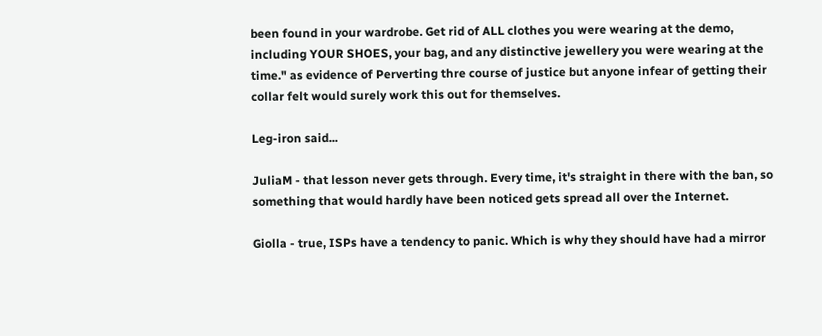been found in your wardrobe. Get rid of ALL clothes you were wearing at the demo, including YOUR SHOES, your bag, and any distinctive jewellery you were wearing at the time." as evidence of Perverting thre course of justice but anyone infear of getting their collar felt would surely work this out for themselves.

Leg-iron said...

JuliaM - that lesson never gets through. Every time, it's straight in there with the ban, so something that would hardly have been noticed gets spread all over the Internet.

Giolla - true, ISPs have a tendency to panic. Which is why they should have had a mirror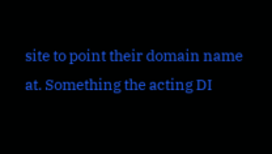site to point their domain name at. Something the acting DI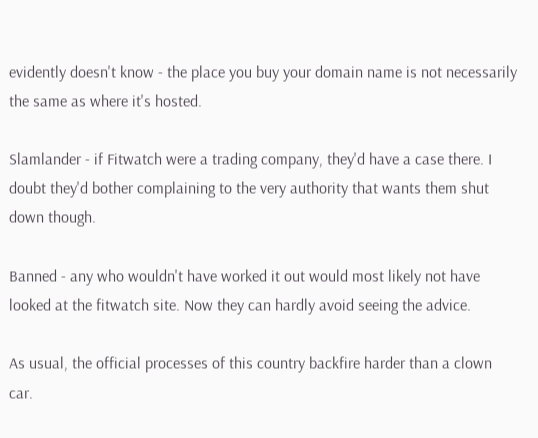evidently doesn't know - the place you buy your domain name is not necessarily the same as where it's hosted.

Slamlander - if Fitwatch were a trading company, they'd have a case there. I doubt they'd bother complaining to the very authority that wants them shut down though.

Banned - any who wouldn't have worked it out would most likely not have looked at the fitwatch site. Now they can hardly avoid seeing the advice.

As usual, the official processes of this country backfire harder than a clown car.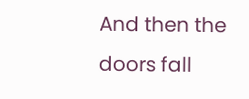And then the doors fall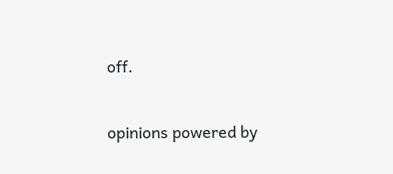off.

opinions powered by